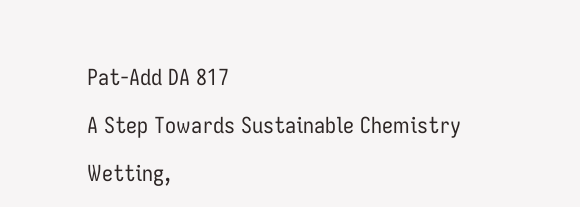Pat-Add DA 817

A Step Towards Sustainable Chemistry

Wetting,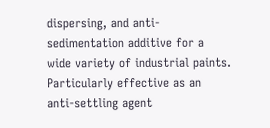dispersing, and anti-sedimentation additive for a wide variety of industrial paints. Particularly effective as an anti-settling agent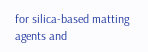for silica-based matting agents and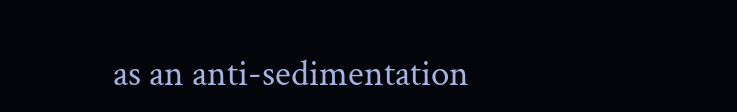as an anti-sedimentation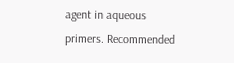agent in aqueous primers. Recommended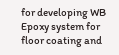for developing WB Epoxy system for floor coating and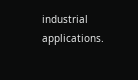industrial applications.